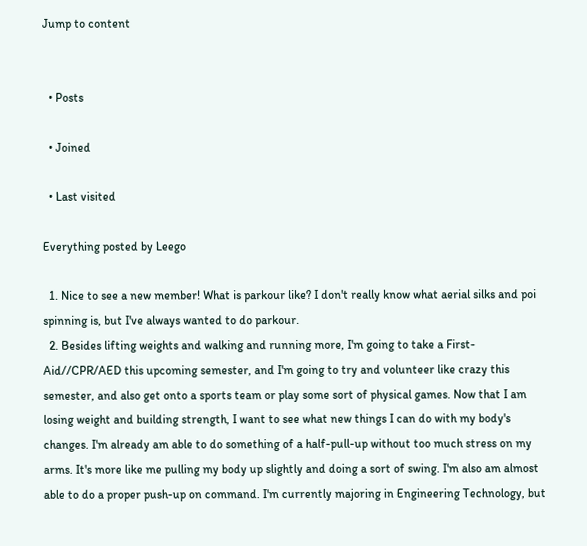Jump to content


  • Posts

  • Joined

  • Last visited

Everything posted by Leego

  1. Nice to see a new member! What is parkour like? I don't really know what aerial silks and poi spinning is, but I've always wanted to do parkour.
  2. Besides lifting weights and walking and running more, I'm going to take a First-Aid//CPR/AED this upcoming semester, and I'm going to try and volunteer like crazy this semester, and also get onto a sports team or play some sort of physical games. Now that I am losing weight and building strength, I want to see what new things I can do with my body's changes. I'm already am able to do something of a half-pull-up without too much stress on my arms. It's more like me pulling my body up slightly and doing a sort of swing. I'm also am almost able to do a proper push-up on command. I'm currently majoring in Engineering Technology, but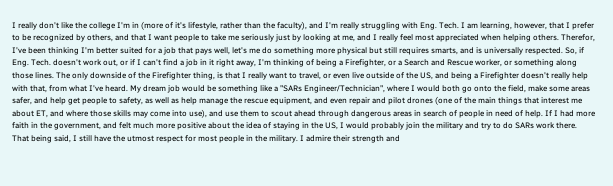I really don't like the college I'm in (more of it's lifestyle, rather than the faculty), and I'm really struggling with Eng. Tech. I am learning, however, that I prefer to be recognized by others, and that I want people to take me seriously just by looking at me, and I really feel most appreciated when helping others. Therefor, I've been thinking I'm better suited for a job that pays well, let's me do something more physical but still requires smarts, and is universally respected. So, if Eng. Tech. doesn't work out, or if I can't find a job in it right away, I'm thinking of being a Firefighter, or a Search and Rescue worker, or something along those lines. The only downside of the Firefighter thing, is that I really want to travel, or even live outside of the US, and being a Firefighter doesn't really help with that, from what I've heard. My dream job would be something like a "SARs Engineer/Technician", where I would both go onto the field, make some areas safer, and help get people to safety, as well as help manage the rescue equipment, and even repair and pilot drones (one of the main things that interest me about ET, and where those skills may come into use), and use them to scout ahead through dangerous areas in search of people in need of help. If I had more faith in the government, and felt much more positive about the idea of staying in the US, I would probably join the military and try to do SARs work there. That being said, I still have the utmost respect for most people in the military. I admire their strength and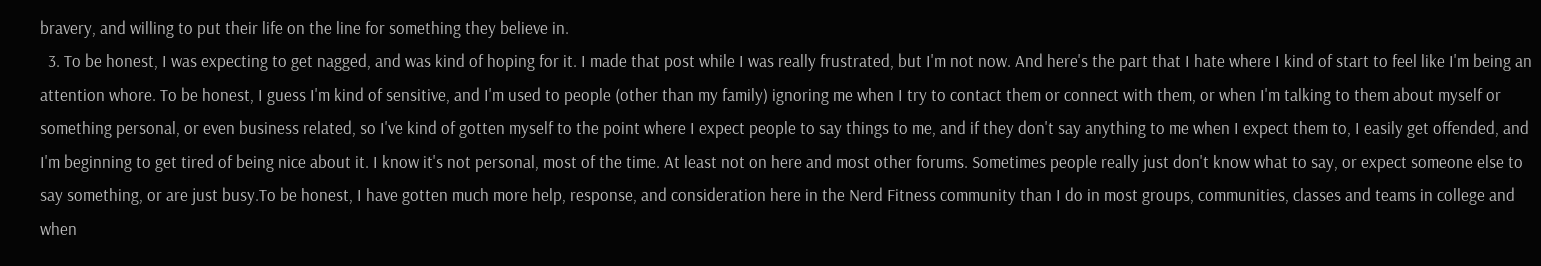bravery, and willing to put their life on the line for something they believe in.
  3. To be honest, I was expecting to get nagged, and was kind of hoping for it. I made that post while I was really frustrated, but I'm not now. And here's the part that I hate where I kind of start to feel like I'm being an attention whore. To be honest, I guess I'm kind of sensitive, and I'm used to people (other than my family) ignoring me when I try to contact them or connect with them, or when I'm talking to them about myself or something personal, or even business related, so I've kind of gotten myself to the point where I expect people to say things to me, and if they don't say anything to me when I expect them to, I easily get offended, and I'm beginning to get tired of being nice about it. I know it's not personal, most of the time. At least not on here and most other forums. Sometimes people really just don't know what to say, or expect someone else to say something, or are just busy.To be honest, I have gotten much more help, response, and consideration here in the Nerd Fitness community than I do in most groups, communities, classes and teams in college and when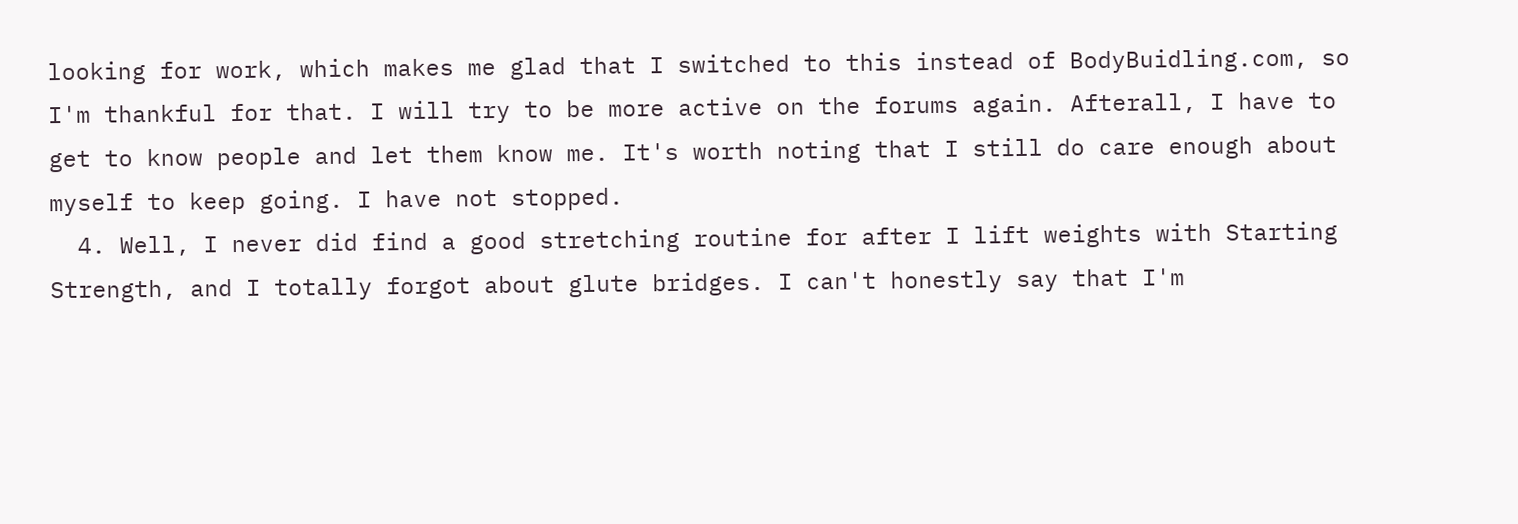looking for work, which makes me glad that I switched to this instead of BodyBuidling.com, so I'm thankful for that. I will try to be more active on the forums again. Afterall, I have to get to know people and let them know me. It's worth noting that I still do care enough about myself to keep going. I have not stopped.
  4. Well, I never did find a good stretching routine for after I lift weights with Starting Strength, and I totally forgot about glute bridges. I can't honestly say that I'm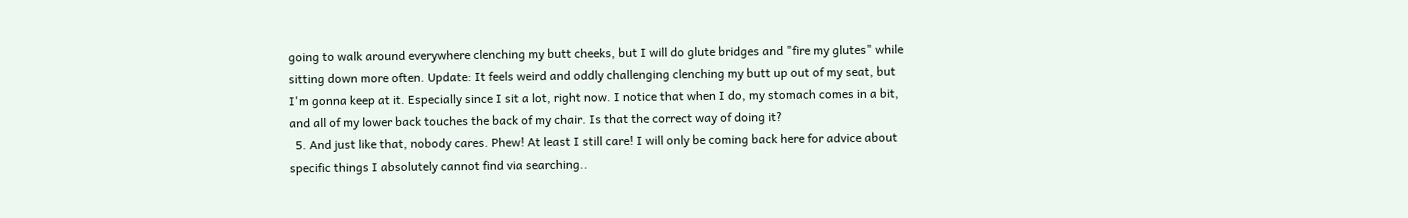going to walk around everywhere clenching my butt cheeks, but I will do glute bridges and "fire my glutes" while sitting down more often. Update: It feels weird and oddly challenging clenching my butt up out of my seat, but I'm gonna keep at it. Especially since I sit a lot, right now. I notice that when I do, my stomach comes in a bit, and all of my lower back touches the back of my chair. Is that the correct way of doing it?
  5. And just like that, nobody cares. Phew! At least I still care! I will only be coming back here for advice about specific things I absolutely cannot find via searching..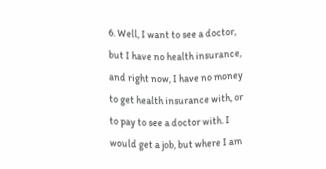6. Well, I want to see a doctor, but I have no health insurance, and right now, I have no money to get health insurance with, or to pay to see a doctor with. I would get a job, but where I am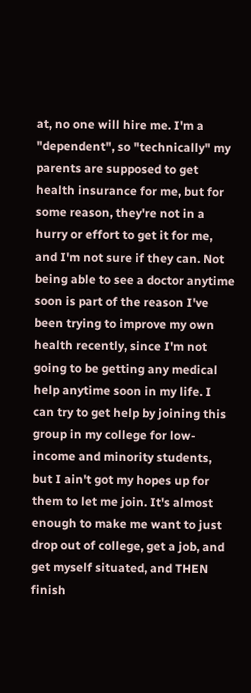at, no one will hire me. I'm a "dependent", so "technically" my parents are supposed to get health insurance for me, but for some reason, they're not in a hurry or effort to get it for me, and I'm not sure if they can. Not being able to see a doctor anytime soon is part of the reason I've been trying to improve my own health recently, since I'm not going to be getting any medical help anytime soon in my life. I can try to get help by joining this group in my college for low-income and minority students, but I ain't got my hopes up for them to let me join. It's almost enough to make me want to just drop out of college, get a job, and get myself situated, and THEN finish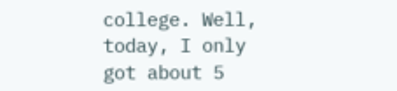college. Well, today, I only got about 5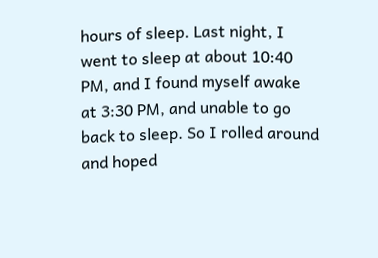hours of sleep. Last night, I went to sleep at about 10:40 PM, and I found myself awake at 3:30 PM, and unable to go back to sleep. So I rolled around and hoped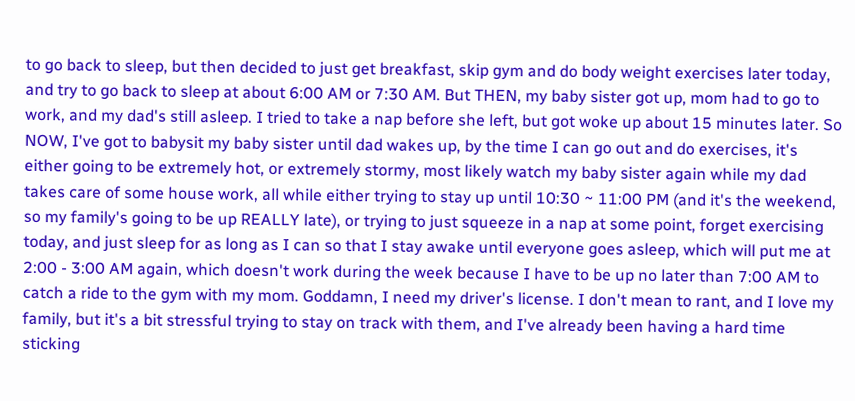to go back to sleep, but then decided to just get breakfast, skip gym and do body weight exercises later today, and try to go back to sleep at about 6:00 AM or 7:30 AM. But THEN, my baby sister got up, mom had to go to work, and my dad's still asleep. I tried to take a nap before she left, but got woke up about 15 minutes later. So NOW, I've got to babysit my baby sister until dad wakes up, by the time I can go out and do exercises, it's either going to be extremely hot, or extremely stormy, most likely watch my baby sister again while my dad takes care of some house work, all while either trying to stay up until 10:30 ~ 11:00 PM (and it's the weekend, so my family's going to be up REALLY late), or trying to just squeeze in a nap at some point, forget exercising today, and just sleep for as long as I can so that I stay awake until everyone goes asleep, which will put me at 2:00 - 3:00 AM again, which doesn't work during the week because I have to be up no later than 7:00 AM to catch a ride to the gym with my mom. Goddamn, I need my driver's license. I don't mean to rant, and I love my family, but it's a bit stressful trying to stay on track with them, and I've already been having a hard time sticking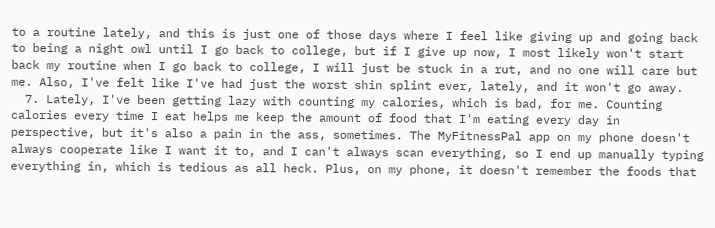to a routine lately, and this is just one of those days where I feel like giving up and going back to being a night owl until I go back to college, but if I give up now, I most likely won't start back my routine when I go back to college, I will just be stuck in a rut, and no one will care but me. Also, I've felt like I've had just the worst shin splint ever, lately, and it won't go away.
  7. Lately, I've been getting lazy with counting my calories, which is bad, for me. Counting calories every time I eat helps me keep the amount of food that I'm eating every day in perspective, but it's also a pain in the ass, sometimes. The MyFitnessPal app on my phone doesn't always cooperate like I want it to, and I can't always scan everything, so I end up manually typing everything in, which is tedious as all heck. Plus, on my phone, it doesn't remember the foods that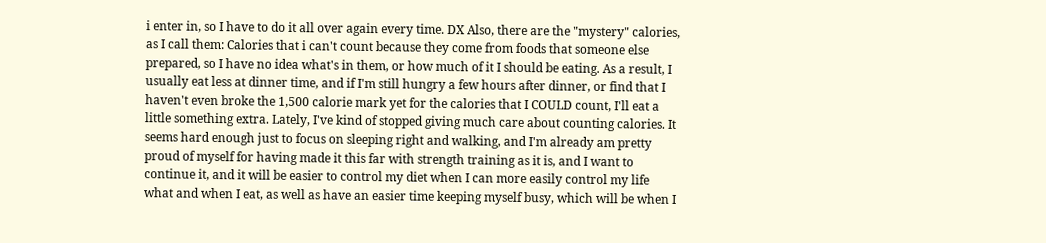i enter in, so I have to do it all over again every time. DX Also, there are the "mystery" calories, as I call them: Calories that i can't count because they come from foods that someone else prepared, so I have no idea what's in them, or how much of it I should be eating. As a result, I usually eat less at dinner time, and if I'm still hungry a few hours after dinner, or find that I haven't even broke the 1,500 calorie mark yet for the calories that I COULD count, I'll eat a little something extra. Lately, I've kind of stopped giving much care about counting calories. It seems hard enough just to focus on sleeping right and walking, and I'm already am pretty proud of myself for having made it this far with strength training as it is, and I want to continue it, and it will be easier to control my diet when I can more easily control my life what and when I eat, as well as have an easier time keeping myself busy, which will be when I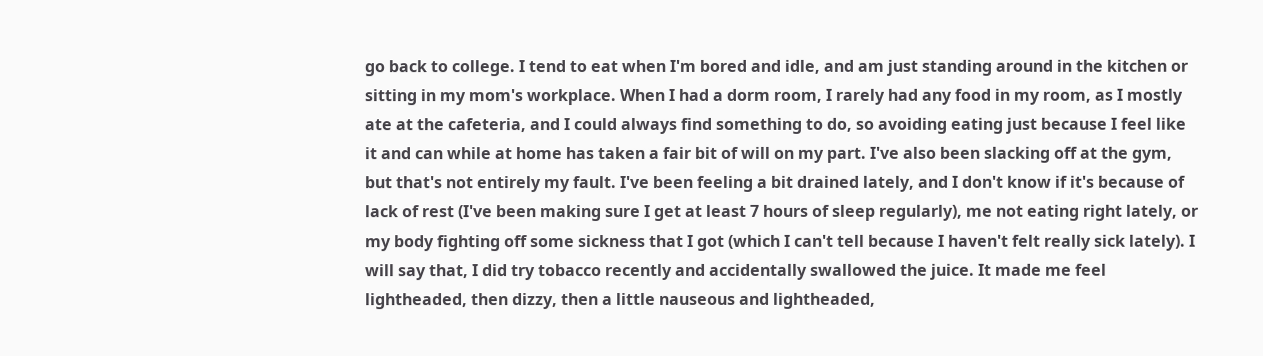go back to college. I tend to eat when I'm bored and idle, and am just standing around in the kitchen or sitting in my mom's workplace. When I had a dorm room, I rarely had any food in my room, as I mostly ate at the cafeteria, and I could always find something to do, so avoiding eating just because I feel like it and can while at home has taken a fair bit of will on my part. I've also been slacking off at the gym, but that's not entirely my fault. I've been feeling a bit drained lately, and I don't know if it's because of lack of rest (I've been making sure I get at least 7 hours of sleep regularly), me not eating right lately, or my body fighting off some sickness that I got (which I can't tell because I haven't felt really sick lately). I will say that, I did try tobacco recently and accidentally swallowed the juice. It made me feel lightheaded, then dizzy, then a little nauseous and lightheaded,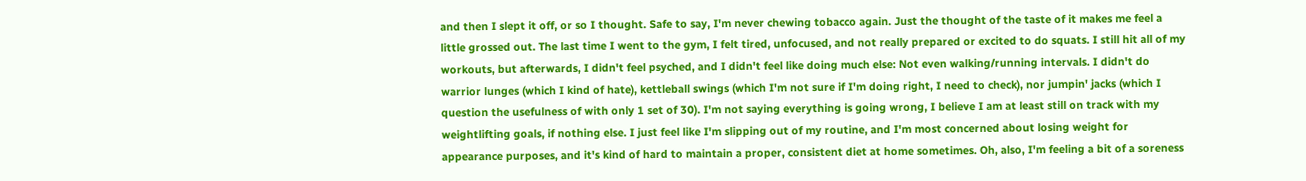and then I slept it off, or so I thought. Safe to say, I'm never chewing tobacco again. Just the thought of the taste of it makes me feel a little grossed out. The last time I went to the gym, I felt tired, unfocused, and not really prepared or excited to do squats. I still hit all of my workouts, but afterwards, I didn't feel psyched, and I didn't feel like doing much else: Not even walking/running intervals. I didn't do warrior lunges (which I kind of hate), kettleball swings (which I'm not sure if I'm doing right, I need to check), nor jumpin' jacks (which I question the usefulness of with only 1 set of 30). I'm not saying everything is going wrong, I believe I am at least still on track with my weightlifting goals, if nothing else. I just feel like I'm slipping out of my routine, and I'm most concerned about losing weight for appearance purposes, and it's kind of hard to maintain a proper, consistent diet at home sometimes. Oh, also, I'm feeling a bit of a soreness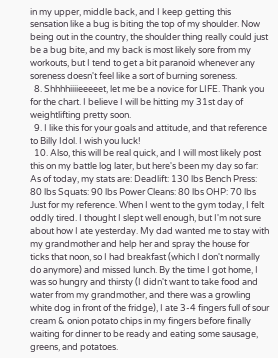in my upper, middle back, and I keep getting this sensation like a bug is biting the top of my shoulder. Now being out in the country, the shoulder thing really could just be a bug bite, and my back is most likely sore from my workouts, but I tend to get a bit paranoid whenever any soreness doesn't feel like a sort of burning soreness.
  8. Shhhhiiiieeeeet, let me be a novice for LIFE. Thank you for the chart. I believe I will be hitting my 31st day of weightlifting pretty soon.
  9. I like this for your goals and attitude, and that reference to Billy Idol. I wish you luck!
  10. Also, this will be real quick, and I will most likely post this on my battle log later, but here's been my day so far: As of today, my stats are: Deadlift: 130 lbs Bench Press: 80 lbs Squats: 90 lbs Power Cleans: 80 lbs OHP: 70 lbs Just for my reference. When I went to the gym today, I felt oddly tired. I thought I slept well enough, but I'm not sure about how I ate yesterday. My dad wanted me to stay with my grandmother and help her and spray the house for ticks that noon, so I had breakfast (which I don't normally do anymore) and missed lunch. By the time I got home, I was so hungry and thirsty (I didn't want to take food and water from my grandmother, and there was a growling white dog in front of the fridge), I ate 3-4 fingers full of sour cream & onion potato chips in my fingers before finally waiting for dinner to be ready and eating some sausage, greens, and potatoes.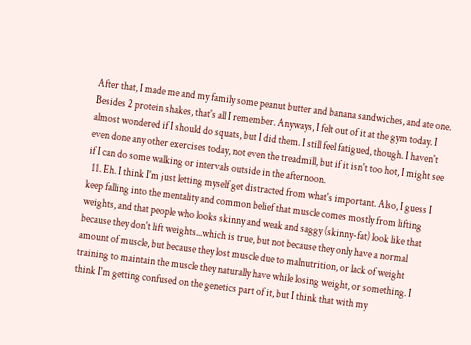After that, I made me and my family some peanut butter and banana sandwiches, and ate one. Besides 2 protein shakes, that's all I remember. Anyways, I felt out of it at the gym today. I almost wondered if I should do squats, but I did them. I still feel fatigued, though. I haven't even done any other exercises today, not even the treadmill, but if it isn't too hot, I might see if I can do some walking or intervals outside in the afternoon.
  11. Eh. I think I'm just letting myself get distracted from what's important. Also, I guess I keep falling into the mentality and common belief that muscle comes mostly from lifting weights, and that people who looks skinny and weak and saggy (skinny-fat) look like that because they don't lift weights...which is true, but not because they only have a normal amount of muscle, but because they lost muscle due to malnutrition, or lack of weight training to maintain the muscle they naturally have while losing weight, or something. I think I'm getting confused on the genetics part of it, but I think that with my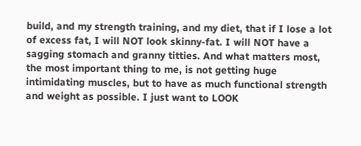build, and my strength training, and my diet, that if I lose a lot of excess fat, I will NOT look skinny-fat. I will NOT have a sagging stomach and granny titties. And what matters most, the most important thing to me, is not getting huge intimidating muscles, but to have as much functional strength and weight as possible. I just want to LOOK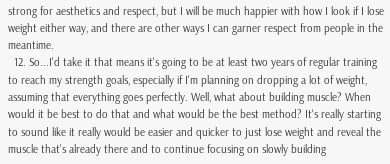strong for aesthetics and respect, but I will be much happier with how I look if I lose weight either way, and there are other ways I can garner respect from people in the meantime.
  12. So...I'd take it that means it's going to be at least two years of regular training to reach my strength goals, especially if I'm planning on dropping a lot of weight, assuming that everything goes perfectly. Well, what about building muscle? When would it be best to do that and what would be the best method? It's really starting to sound like it really would be easier and quicker to just lose weight and reveal the muscle that's already there and to continue focusing on slowly building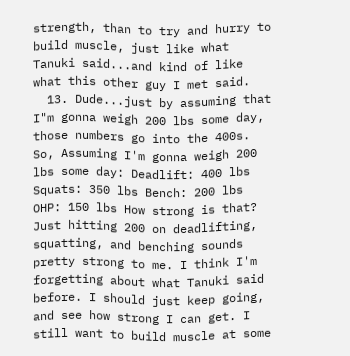strength, than to try and hurry to build muscle, just like what Tanuki said...and kind of like what this other guy I met said.
  13. Dude...just by assuming that I"m gonna weigh 200 lbs some day, those numbers go into the 400s. So, Assuming I'm gonna weigh 200 lbs some day: Deadlift: 400 lbs Squats: 350 lbs Bench: 200 lbs OHP: 150 lbs How strong is that? Just hitting 200 on deadlifting, squatting, and benching sounds pretty strong to me. I think I'm forgetting about what Tanuki said before. I should just keep going, and see how strong I can get. I still want to build muscle at some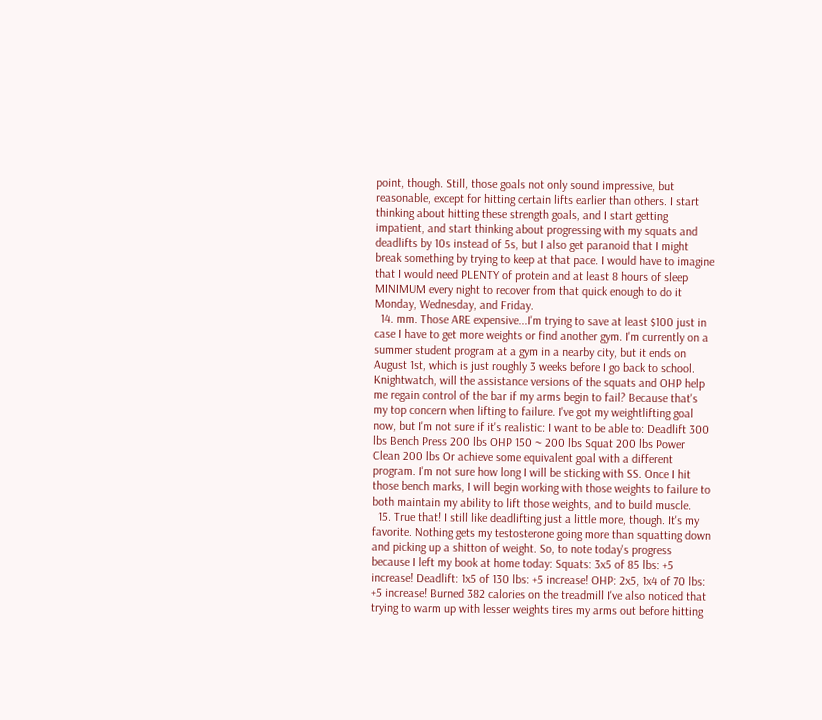point, though. Still, those goals not only sound impressive, but reasonable, except for hitting certain lifts earlier than others. I start thinking about hitting these strength goals, and I start getting impatient, and start thinking about progressing with my squats and deadlifts by 10s instead of 5s, but I also get paranoid that I might break something by trying to keep at that pace. I would have to imagine that I would need PLENTY of protein and at least 8 hours of sleep MINIMUM every night to recover from that quick enough to do it Monday, Wednesday, and Friday.
  14. mm. Those ARE expensive...I'm trying to save at least $100 just in case I have to get more weights or find another gym. I'm currently on a summer student program at a gym in a nearby city, but it ends on August 1st, which is just roughly 3 weeks before I go back to school. Knightwatch, will the assistance versions of the squats and OHP help me regain control of the bar if my arms begin to fail? Because that's my top concern when lifting to failure. I've got my weightlifting goal now, but I'm not sure if it's realistic: I want to be able to: Deadlift 300 lbs Bench Press 200 lbs OHP 150 ~ 200 lbs Squat 200 lbs Power Clean 200 lbs Or achieve some equivalent goal with a different program. I'm not sure how long I will be sticking with SS. Once I hit those bench marks, I will begin working with those weights to failure to both maintain my ability to lift those weights, and to build muscle.
  15. True that! I still like deadlifting just a little more, though. It's my favorite. Nothing gets my testosterone going more than squatting down and picking up a shitton of weight. So, to note today's progress because I left my book at home today: Squats: 3x5 of 85 lbs: +5 increase! Deadlift: 1x5 of 130 lbs: +5 increase! OHP: 2x5, 1x4 of 70 lbs: +5 increase! Burned 382 calories on the treadmill I've also noticed that trying to warm up with lesser weights tires my arms out before hitting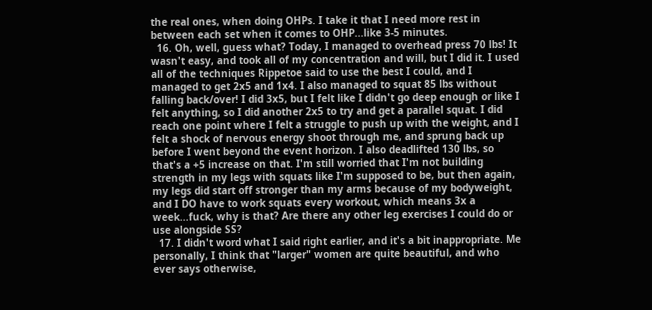the real ones, when doing OHPs. I take it that I need more rest in between each set when it comes to OHP...like 3-5 minutes.
  16. Oh, well, guess what? Today, I managed to overhead press 70 lbs! It wasn't easy, and took all of my concentration and will, but I did it. I used all of the techniques Rippetoe said to use the best I could, and I managed to get 2x5 and 1x4. I also managed to squat 85 lbs without falling back/over! I did 3x5, but I felt like I didn't go deep enough or like I felt anything, so I did another 2x5 to try and get a parallel squat. I did reach one point where I felt a struggle to push up with the weight, and I felt a shock of nervous energy shoot through me, and sprung back up before I went beyond the event horizon. I also deadlifted 130 lbs, so that's a +5 increase on that. I'm still worried that I'm not building strength in my legs with squats like I'm supposed to be, but then again, my legs did start off stronger than my arms because of my bodyweight, and I DO have to work squats every workout, which means 3x a week...fuck, why is that? Are there any other leg exercises I could do or use alongside SS?
  17. I didn't word what I said right earlier, and it's a bit inappropriate. Me personally, I think that "larger" women are quite beautiful, and who ever says otherwise,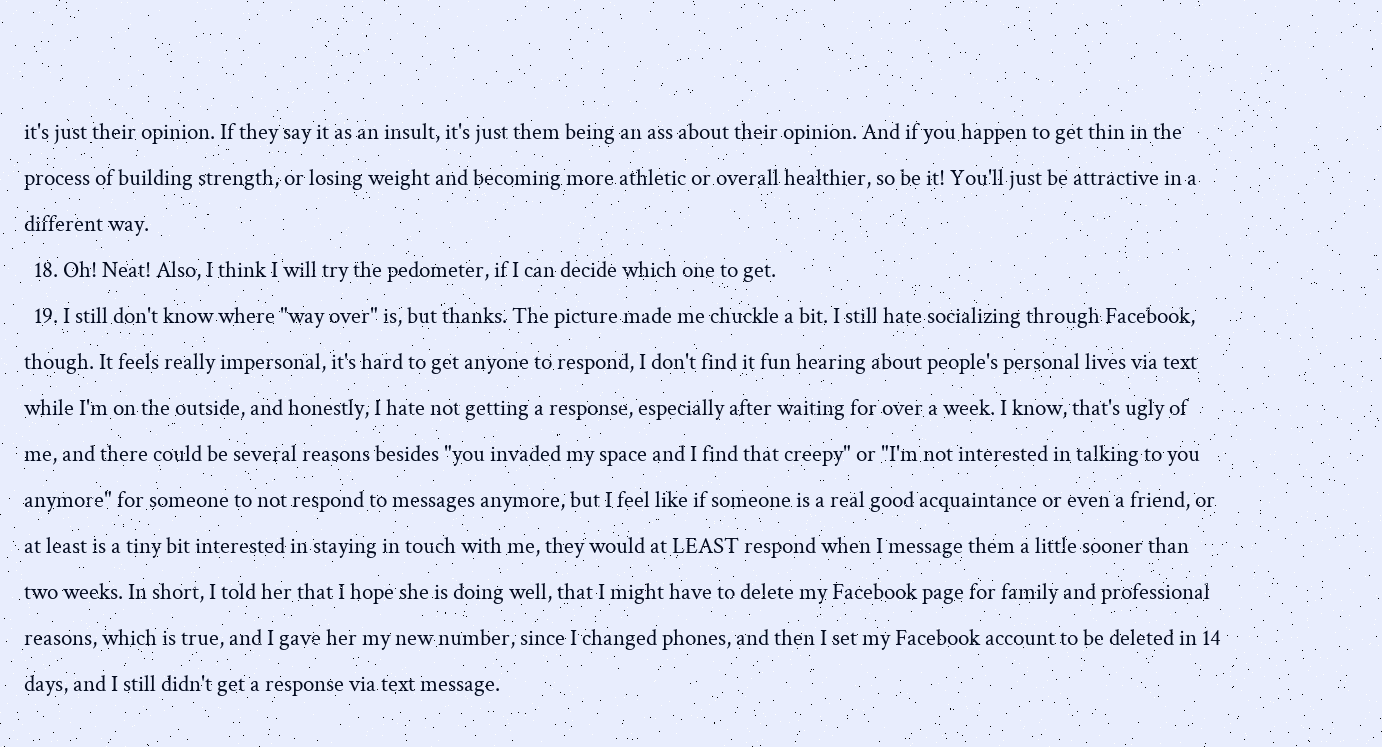it's just their opinion. If they say it as an insult, it's just them being an ass about their opinion. And if you happen to get thin in the process of building strength, or losing weight and becoming more athletic or overall healthier, so be it! You'll just be attractive in a different way.
  18. Oh! Neat! Also, I think I will try the pedometer, if I can decide which one to get.
  19. I still don't know where "way over" is, but thanks. The picture made me chuckle a bit. I still hate socializing through Facebook, though. It feels really impersonal, it's hard to get anyone to respond, I don't find it fun hearing about people's personal lives via text while I'm on the outside, and honestly, I hate not getting a response, especially after waiting for over a week. I know, that's ugly of me, and there could be several reasons besides "you invaded my space and I find that creepy" or "I'm not interested in talking to you anymore" for someone to not respond to messages anymore, but I feel like if someone is a real good acquaintance or even a friend, or at least is a tiny bit interested in staying in touch with me, they would at LEAST respond when I message them a little sooner than two weeks. In short, I told her that I hope she is doing well, that I might have to delete my Facebook page for family and professional reasons, which is true, and I gave her my new number, since I changed phones, and then I set my Facebook account to be deleted in 14 days, and I still didn't get a response via text message.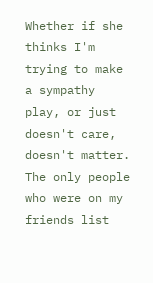Whether if she thinks I'm trying to make a sympathy play, or just doesn't care, doesn't matter. The only people who were on my friends list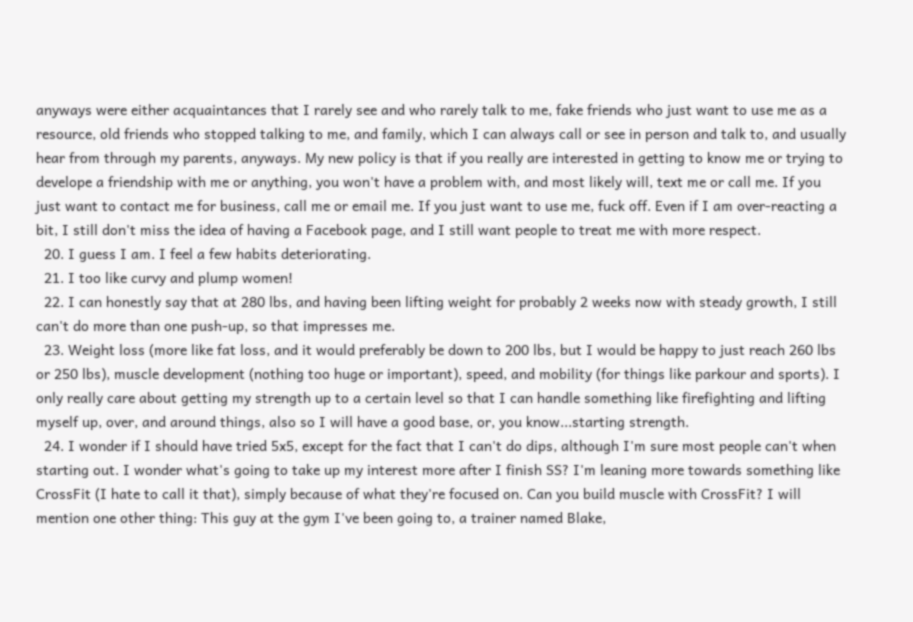anyways were either acquaintances that I rarely see and who rarely talk to me, fake friends who just want to use me as a resource, old friends who stopped talking to me, and family, which I can always call or see in person and talk to, and usually hear from through my parents, anyways. My new policy is that if you really are interested in getting to know me or trying to develope a friendship with me or anything, you won't have a problem with, and most likely will, text me or call me. If you just want to contact me for business, call me or email me. If you just want to use me, fuck off. Even if I am over-reacting a bit, I still don't miss the idea of having a Facebook page, and I still want people to treat me with more respect.
  20. I guess I am. I feel a few habits deteriorating.
  21. I too like curvy and plump women!
  22. I can honestly say that at 280 lbs, and having been lifting weight for probably 2 weeks now with steady growth, I still can't do more than one push-up, so that impresses me.
  23. Weight loss (more like fat loss, and it would preferably be down to 200 lbs, but I would be happy to just reach 260 lbs or 250 lbs), muscle development (nothing too huge or important), speed, and mobility (for things like parkour and sports). I only really care about getting my strength up to a certain level so that I can handle something like firefighting and lifting myself up, over, and around things, also so I will have a good base, or, you know...starting strength.
  24. I wonder if I should have tried 5x5, except for the fact that I can't do dips, although I'm sure most people can't when starting out. I wonder what's going to take up my interest more after I finish SS? I'm leaning more towards something like CrossFit (I hate to call it that), simply because of what they're focused on. Can you build muscle with CrossFit? I will mention one other thing: This guy at the gym I've been going to, a trainer named Blake,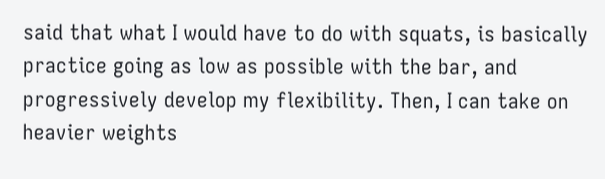said that what I would have to do with squats, is basically practice going as low as possible with the bar, and progressively develop my flexibility. Then, I can take on heavier weights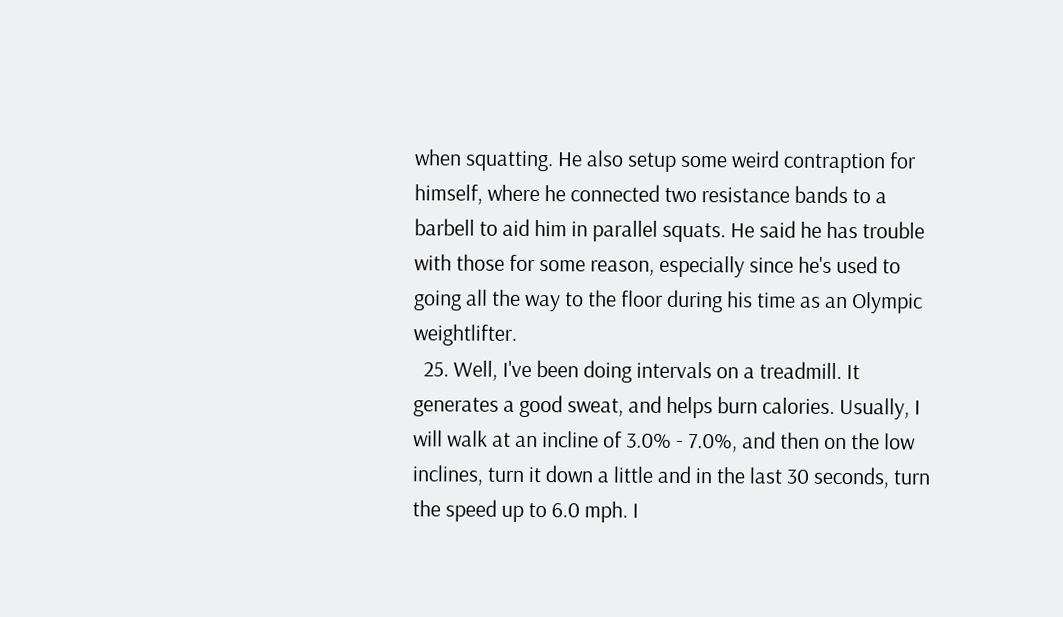when squatting. He also setup some weird contraption for himself, where he connected two resistance bands to a barbell to aid him in parallel squats. He said he has trouble with those for some reason, especially since he's used to going all the way to the floor during his time as an Olympic weightlifter.
  25. Well, I've been doing intervals on a treadmill. It generates a good sweat, and helps burn calories. Usually, I will walk at an incline of 3.0% - 7.0%, and then on the low inclines, turn it down a little and in the last 30 seconds, turn the speed up to 6.0 mph. I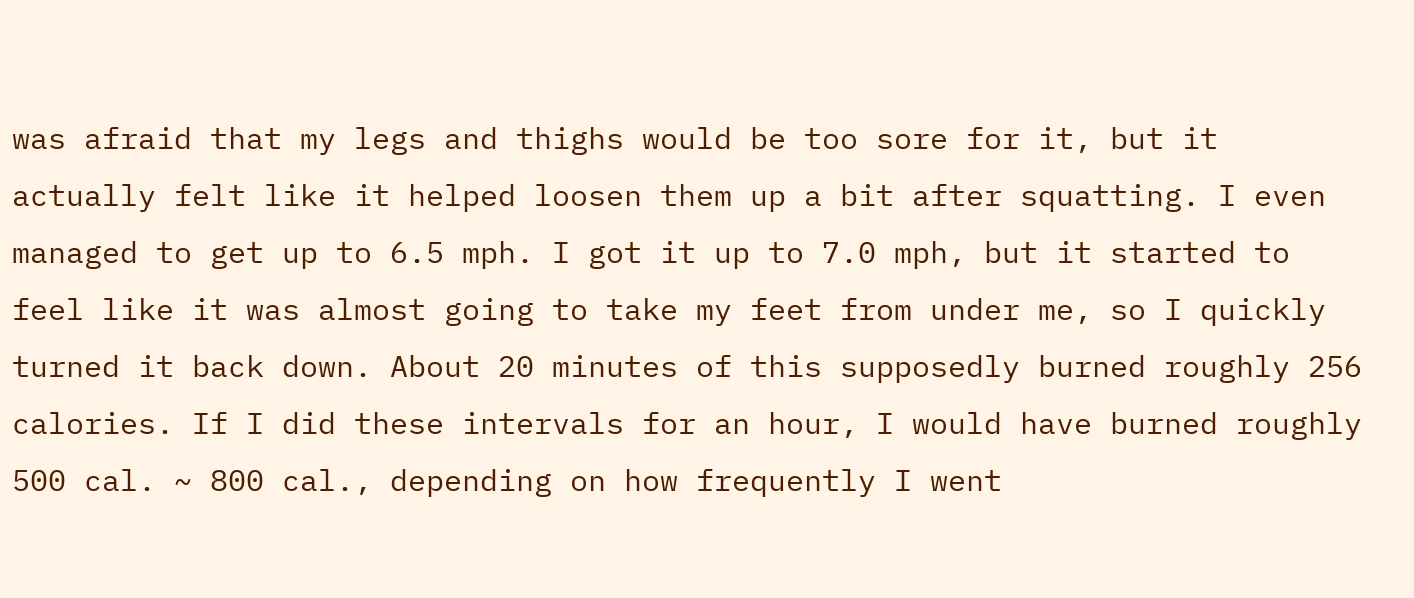was afraid that my legs and thighs would be too sore for it, but it actually felt like it helped loosen them up a bit after squatting. I even managed to get up to 6.5 mph. I got it up to 7.0 mph, but it started to feel like it was almost going to take my feet from under me, so I quickly turned it back down. About 20 minutes of this supposedly burned roughly 256 calories. If I did these intervals for an hour, I would have burned roughly 500 cal. ~ 800 cal., depending on how frequently I went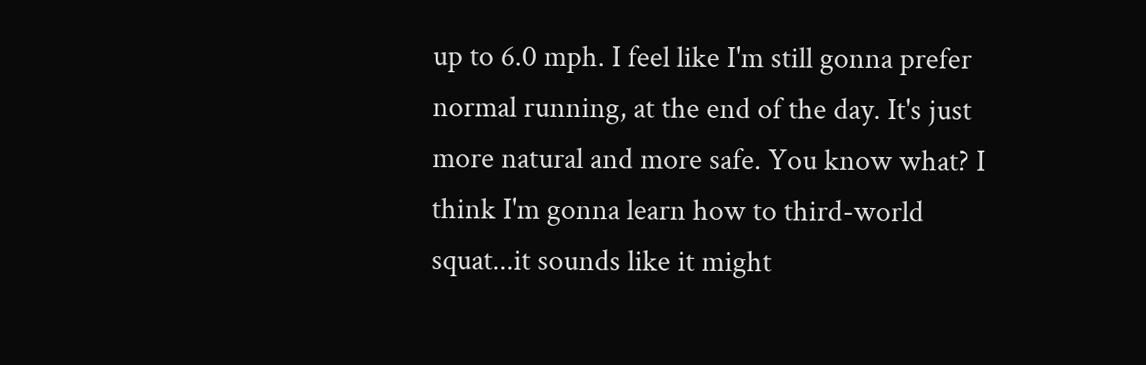up to 6.0 mph. I feel like I'm still gonna prefer normal running, at the end of the day. It's just more natural and more safe. You know what? I think I'm gonna learn how to third-world squat...it sounds like it might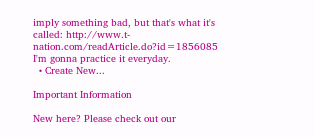imply something bad, but that's what it's called: http://www.t-nation.com/readArticle.do?id=1856085 I'm gonna practice it everyday.
  • Create New...

Important Information

New here? Please check out our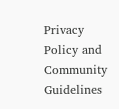Privacy Policy and Community Guidelines